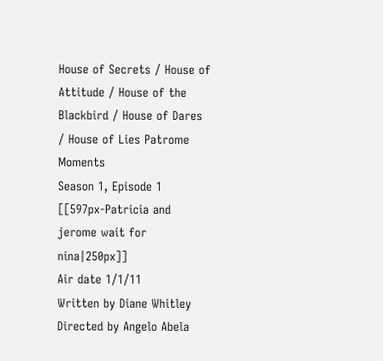House of Secrets / House of Attitude / House of the Blackbird / House of Dares / House of Lies Patrome Moments
Season 1, Episode 1
[[597px-Patricia and jerome wait for nina|250px]]
Air date 1/1/11
Written by Diane Whitley
Directed by Angelo Abela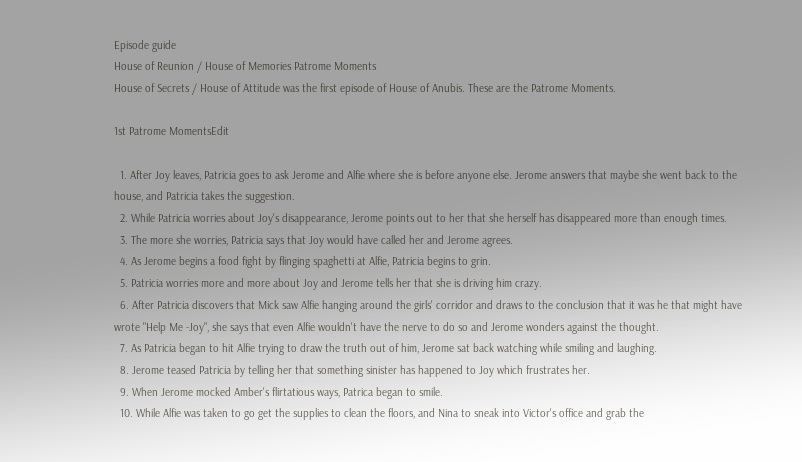Episode guide
House of Reunion / House of Memories Patrome Moments
House of Secrets / House of Attitude was the first episode of House of Anubis. These are the Patrome Moments.

1st Patrome MomentsEdit

  1. After Joy leaves, Patricia goes to ask Jerome and Alfie where she is before anyone else. Jerome answers that maybe she went back to the house, and Patricia takes the suggestion.
  2. While Patricia worries about Joy's disappearance, Jerome points out to her that she herself has disappeared more than enough times.
  3. The more she worries, Patricia says that Joy would have called her and Jerome agrees.
  4. As Jerome begins a food fight by flinging spaghetti at Alfie, Patricia begins to grin.
  5. Patricia worries more and more about Joy and Jerome tells her that she is driving him crazy.
  6. After Patricia discovers that Mick saw Alfie hanging around the girls' corridor and draws to the conclusion that it was he that might have wrote "Help Me -Joy", she says that even Alfie wouldn't have the nerve to do so and Jerome wonders against the thought.
  7. As Patricia began to hit Alfie trying to draw the truth out of him, Jerome sat back watching while smiling and laughing.
  8. Jerome teased Patricia by telling her that something sinister has happened to Joy which frustrates her.
  9. When Jerome mocked Amber's flirtatious ways, Patrica began to smile.
  10. While Alfie was taken to go get the supplies to clean the floors, and Nina to sneak into Victor's office and grab the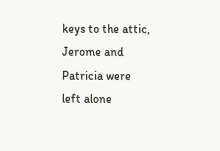keys to the attic, Jerome and Patricia were left alone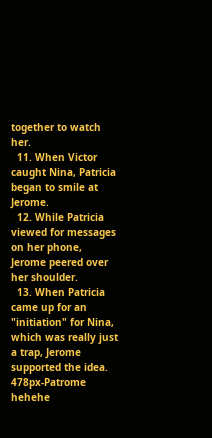together to watch her.
  11. When Victor caught Nina, Patricia began to smile at Jerome.
  12. While Patricia viewed for messages on her phone, Jerome peered over her shoulder.
  13. When Patricia came up for an "initiation" for Nina, which was really just a trap, Jerome supported the idea.
478px-Patrome hehehe